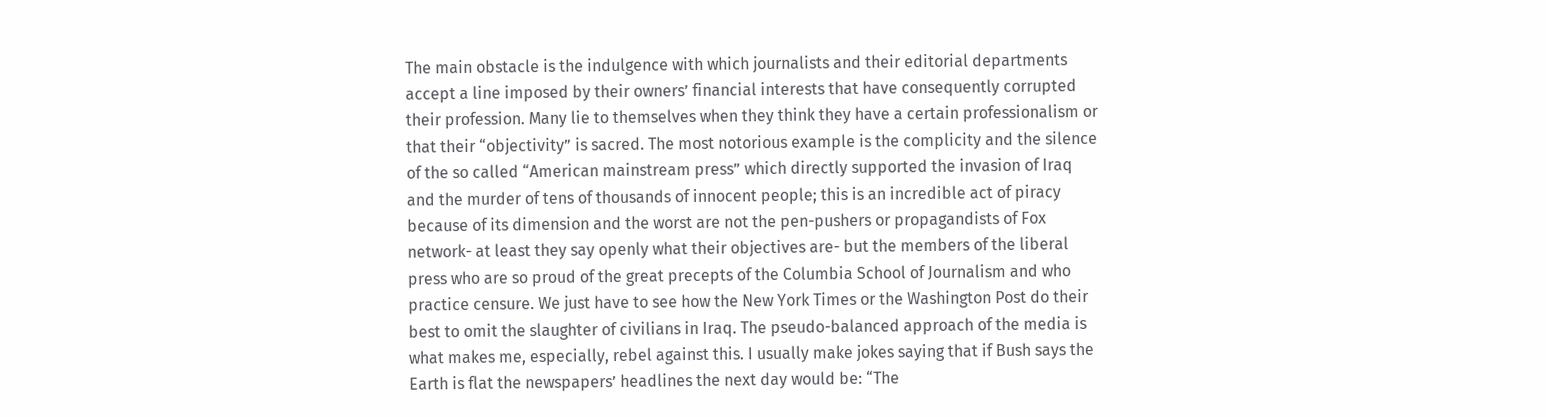The main obstacle is the indulgence with which journalists and their editorial departments accept a line imposed by their owners’ financial interests that have consequently corrupted their profession. Many lie to themselves when they think they have a certain professionalism or that their “objectivity” is sacred. The most notorious example is the complicity and the silence of the so called “American mainstream press” which directly supported the invasion of Iraq and the murder of tens of thousands of innocent people; this is an incredible act of piracy because of its dimension and the worst are not the pen-pushers or propagandists of Fox network- at least they say openly what their objectives are- but the members of the liberal press who are so proud of the great precepts of the Columbia School of Journalism and who practice censure. We just have to see how the New York Times or the Washington Post do their best to omit the slaughter of civilians in Iraq. The pseudo-balanced approach of the media is what makes me, especially, rebel against this. I usually make jokes saying that if Bush says the Earth is flat the newspapers’ headlines the next day would be: “The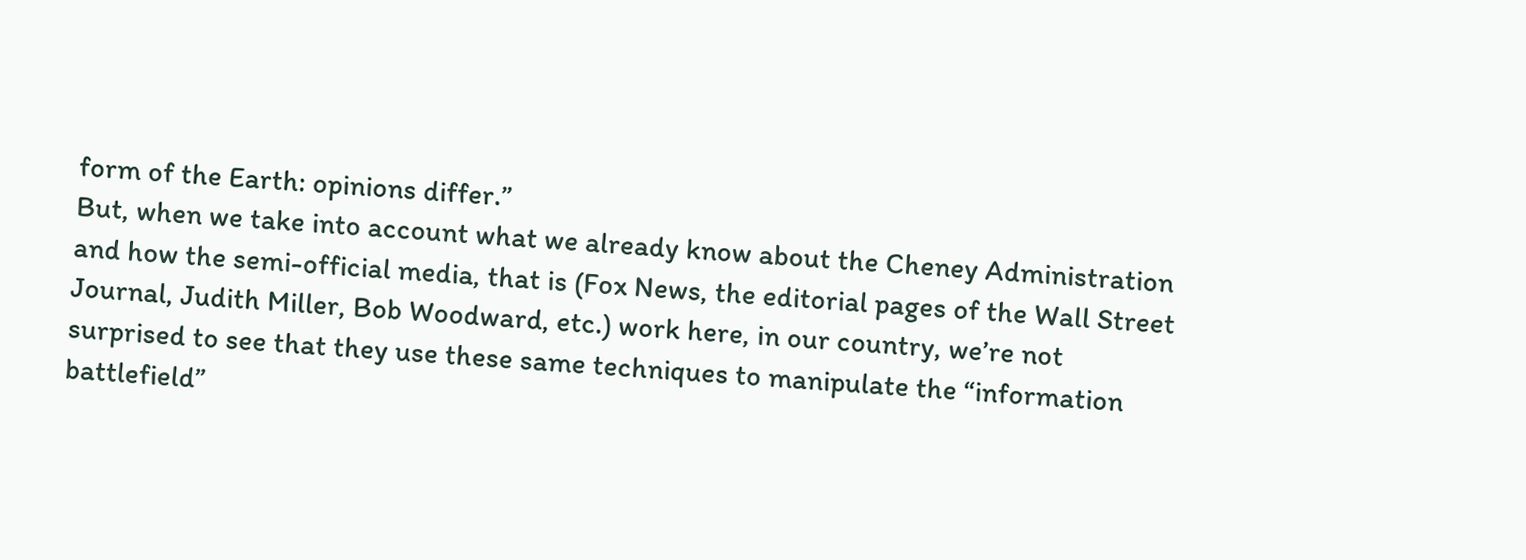form of the Earth: opinions differ.”
But, when we take into account what we already know about the Cheney Administration and how the semi-official media, that is (Fox News, the editorial pages of the Wall Street Journal, Judith Miller, Bob Woodward, etc.) work here, in our country, we’re not surprised to see that they use these same techniques to manipulate the “information battlefield”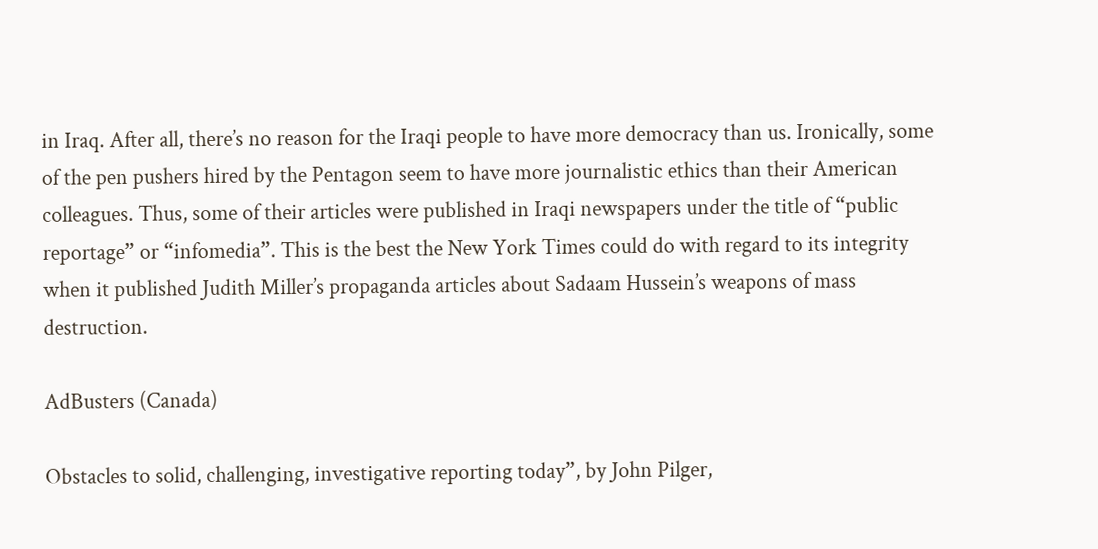in Iraq. After all, there’s no reason for the Iraqi people to have more democracy than us. Ironically, some of the pen pushers hired by the Pentagon seem to have more journalistic ethics than their American colleagues. Thus, some of their articles were published in Iraqi newspapers under the title of “public reportage” or “infomedia”. This is the best the New York Times could do with regard to its integrity when it published Judith Miller’s propaganda articles about Sadaam Hussein’s weapons of mass destruction.

AdBusters (Canada)

Obstacles to solid, challenging, investigative reporting today”, by John Pilger,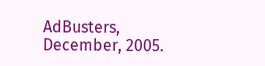AdBusters, December, 2005.